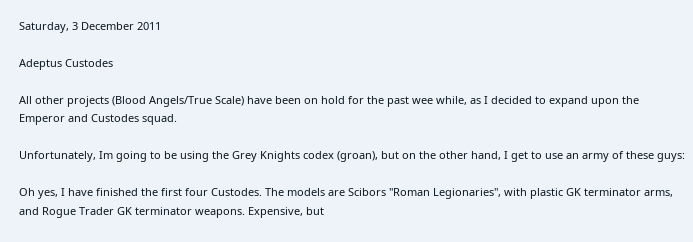Saturday, 3 December 2011

Adeptus Custodes

All other projects (Blood Angels/True Scale) have been on hold for the past wee while, as I decided to expand upon the Emperor and Custodes squad.

Unfortunately, Im going to be using the Grey Knights codex (groan), but on the other hand, I get to use an army of these guys:

Oh yes, I have finished the first four Custodes. The models are Scibors "Roman Legionaries", with plastic GK terminator arms, and Rogue Trader GK terminator weapons. Expensive, but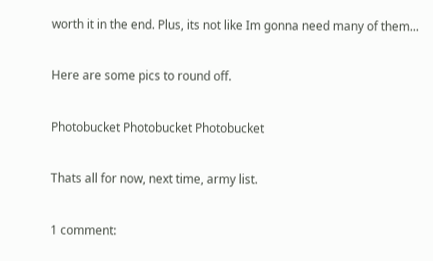worth it in the end. Plus, its not like Im gonna need many of them...

Here are some pics to round off.

Photobucket Photobucket Photobucket

Thats all for now, next time, army list.

1 comment: